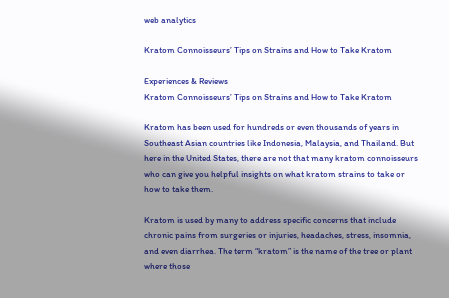web analytics

Kratom Connoisseurs’ Tips on Strains and How to Take Kratom

Experiences & Reviews
Kratom Connoisseurs’ Tips on Strains and How to Take Kratom

Kratom has been used for hundreds or even thousands of years in Southeast Asian countries like Indonesia, Malaysia, and Thailand. But here in the United States, there are not that many kratom connoisseurs who can give you helpful insights on what kratom strains to take or how to take them.

Kratom is used by many to address specific concerns that include chronic pains from surgeries or injuries, headaches, stress, insomnia, and even diarrhea. The term “kratom” is the name of the tree or plant where those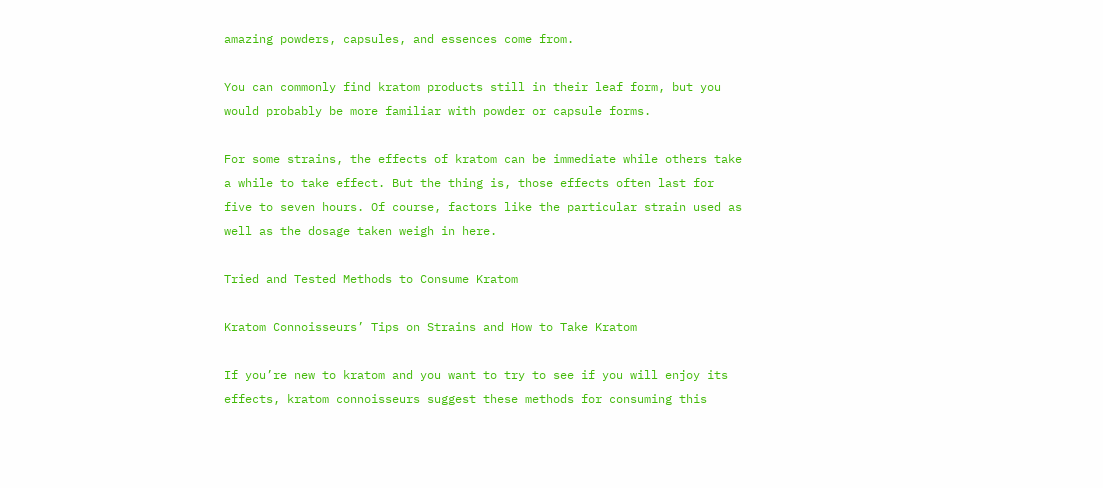amazing powders, capsules, and essences come from.

You can commonly find kratom products still in their leaf form, but you would probably be more familiar with powder or capsule forms.

For some strains, the effects of kratom can be immediate while others take a while to take effect. But the thing is, those effects often last for five to seven hours. Of course, factors like the particular strain used as well as the dosage taken weigh in here.

Tried and Tested Methods to Consume Kratom

Kratom Connoisseurs’ Tips on Strains and How to Take Kratom

If you’re new to kratom and you want to try to see if you will enjoy its effects, kratom connoisseurs suggest these methods for consuming this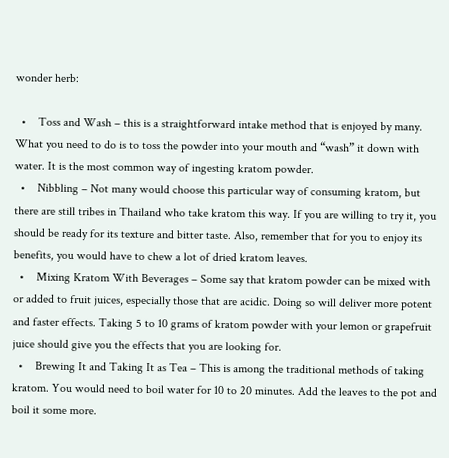wonder herb:

  •    Toss and Wash – this is a straightforward intake method that is enjoyed by many. What you need to do is to toss the powder into your mouth and “wash” it down with water. It is the most common way of ingesting kratom powder.
  •    Nibbling – Not many would choose this particular way of consuming kratom, but there are still tribes in Thailand who take kratom this way. If you are willing to try it, you should be ready for its texture and bitter taste. Also, remember that for you to enjoy its benefits, you would have to chew a lot of dried kratom leaves.
  •    Mixing Kratom With Beverages – Some say that kratom powder can be mixed with or added to fruit juices, especially those that are acidic. Doing so will deliver more potent and faster effects. Taking 5 to 10 grams of kratom powder with your lemon or grapefruit juice should give you the effects that you are looking for.
  •    Brewing It and Taking It as Tea – This is among the traditional methods of taking kratom. You would need to boil water for 10 to 20 minutes. Add the leaves to the pot and boil it some more.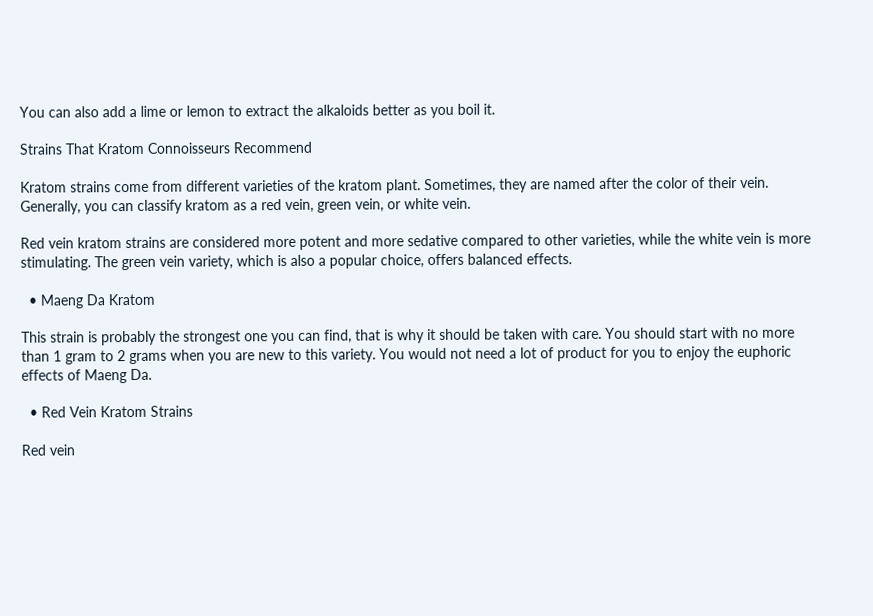You can also add a lime or lemon to extract the alkaloids better as you boil it.

Strains That Kratom Connoisseurs Recommend

Kratom strains come from different varieties of the kratom plant. Sometimes, they are named after the color of their vein. Generally, you can classify kratom as a red vein, green vein, or white vein.

Red vein kratom strains are considered more potent and more sedative compared to other varieties, while the white vein is more stimulating. The green vein variety, which is also a popular choice, offers balanced effects.

  • Maeng Da Kratom

This strain is probably the strongest one you can find, that is why it should be taken with care. You should start with no more than 1 gram to 2 grams when you are new to this variety. You would not need a lot of product for you to enjoy the euphoric effects of Maeng Da.

  • Red Vein Kratom Strains

Red vein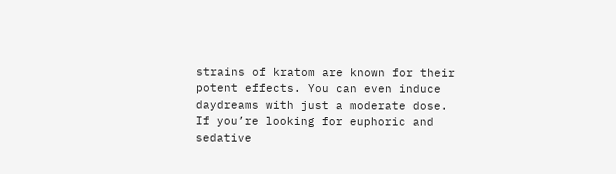strains of kratom are known for their potent effects. You can even induce daydreams with just a moderate dose. If you’re looking for euphoric and sedative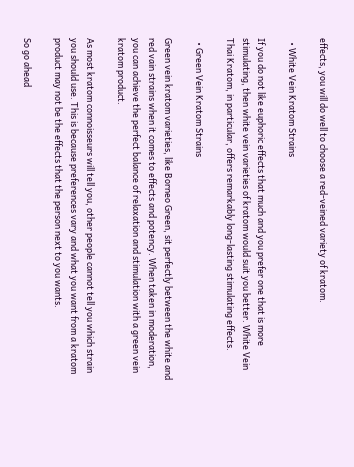effects, you will do well to choose a red-veined variety of kratom.

  • White Vein Kratom Strains

If you do not like euphoric effects that much and you prefer one that is more stimulating, then white vein varieties of kratom would suit you better. White Vein Thai Kratom, in particular, offers remarkably long-lasting stimulating effects.

  • Green Vein Kratom Strains

Green vein kratom varieties, like Borneo Green, sit perfectly between the white and red vain strains when it comes to effects and potency. When taken in moderation, you can achieve the perfect balance of relaxation and stimulation with a green vein kratom product.

As most kratom connoisseurs will tell you, other people cannot tell you which strain you should use. This is because preferences vary and what you want from a kratom product may not be the effects that the person next to you wants.

So go ahead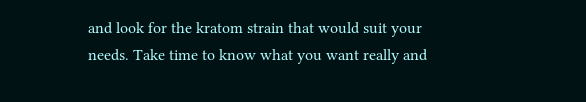and look for the kratom strain that would suit your needs. Take time to know what you want really and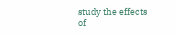study the effects of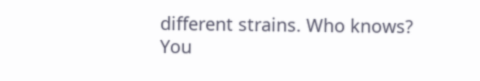different strains. Who knows? You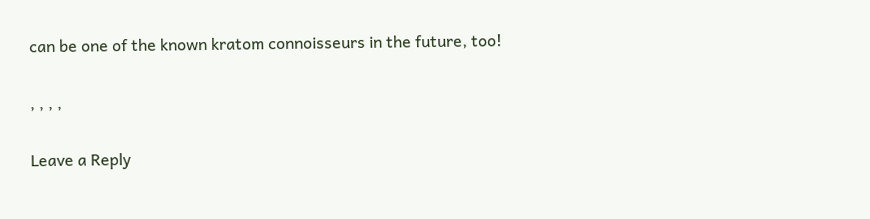can be one of the known kratom connoisseurs in the future, too!

, , , ,

Leave a Reply